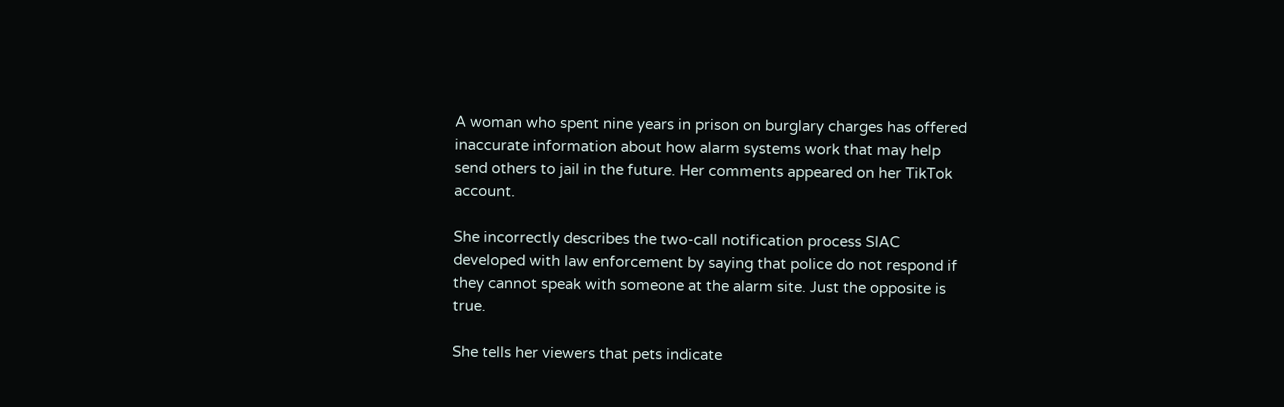A woman who spent nine years in prison on burglary charges has offered inaccurate information about how alarm systems work that may help send others to jail in the future. Her comments appeared on her TikTok account.

She incorrectly describes the two-call notification process SIAC developed with law enforcement by saying that police do not respond if they cannot speak with someone at the alarm site. Just the opposite is true.

She tells her viewers that pets indicate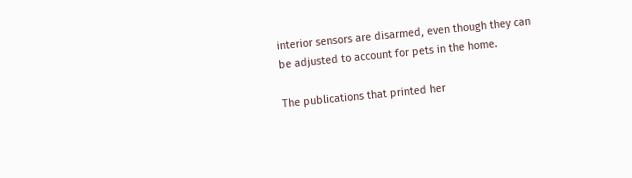interior sensors are disarmed, even though they can be adjusted to account for pets in the home.

The publications that printed her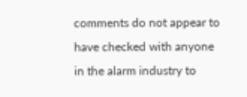comments do not appear to have checked with anyone in the alarm industry to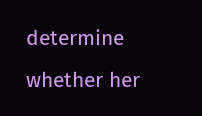determine whether her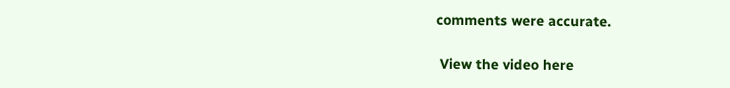comments were accurate.

 View the video here